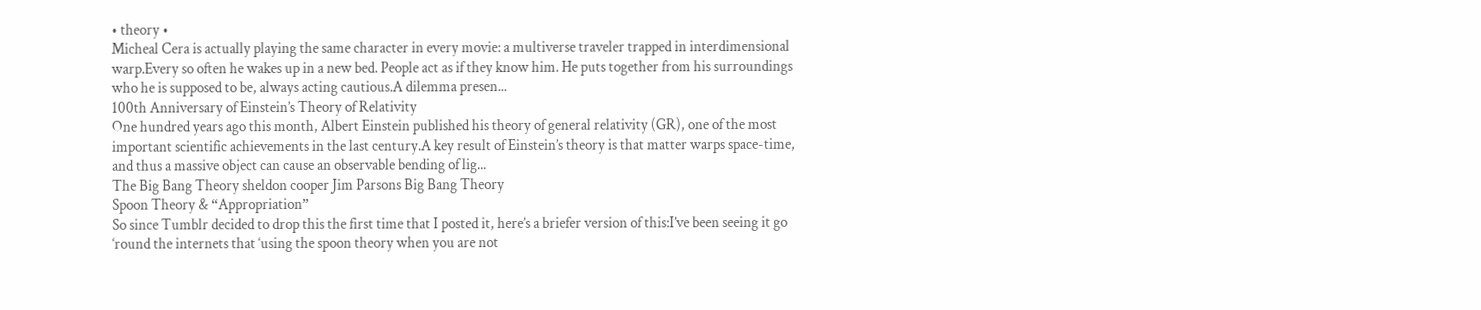• theory •
Micheal Cera is actually playing the same character in every movie: a multiverse traveler trapped in interdimensional warp.Every so often he wakes up in a new bed. People act as if they know him. He puts together from his surroundings who he is supposed to be, always acting cautious.A dilemma presen...
100th Anniversary of Einstein’s Theory of Relativity
One hundred years ago this month, Albert Einstein published his theory of general relativity (GR), one of the most important scientific achievements in the last century.A key result of Einstein’s theory is that matter warps space-time, and thus a massive object can cause an observable bending of lig...
The Big Bang Theory sheldon cooper Jim Parsons Big Bang Theory
Spoon Theory & “Appropriation”
So since Tumblr decided to drop this the first time that I posted it, here’s a briefer version of this:I’ve been seeing it go ‘round the internets that ‘using the spoon theory when you are not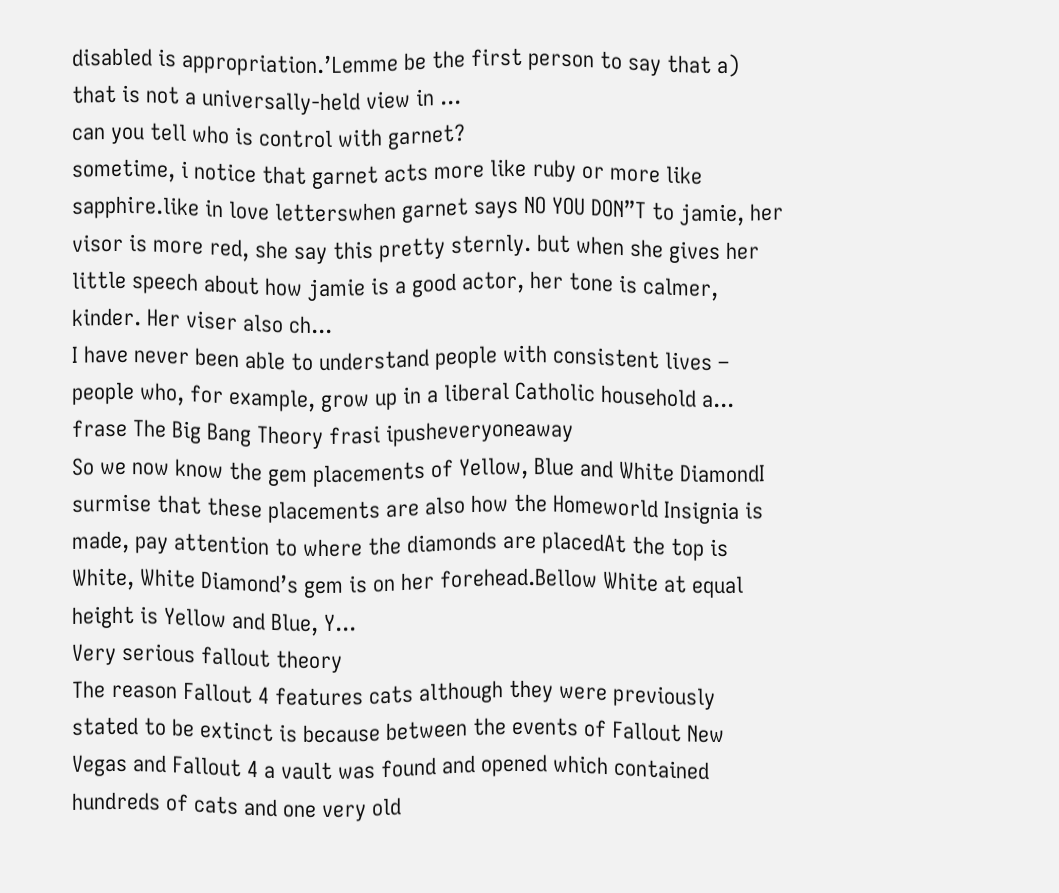disabled is appropriation.’Lemme be the first person to say that a) that is not a universally-held view in ...
can you tell who is control with garnet?
sometime, i notice that garnet acts more like ruby or more like sapphire.like in love letterswhen garnet says NO YOU DON”T to jamie, her visor is more red, she say this pretty sternly. but when she gives her little speech about how jamie is a good actor, her tone is calmer, kinder. Her viser also ch...
I have never been able to understand people with consistent lives – people who, for example, grow up in a liberal Catholic household a...
frase The Big Bang Theory frasi ipusheveryoneaway
So we now know the gem placements of Yellow, Blue and White DiamondI surmise that these placements are also how the Homeworld Insignia is made, pay attention to where the diamonds are placedAt the top is White, White Diamond’s gem is on her forehead.Bellow White at equal height is Yellow and Blue, Y...
Very serious fallout theory
The reason Fallout 4 features cats although they were previously stated to be extinct is because between the events of Fallout New Vegas and Fallout 4 a vault was found and opened which contained hundreds of cats and one very old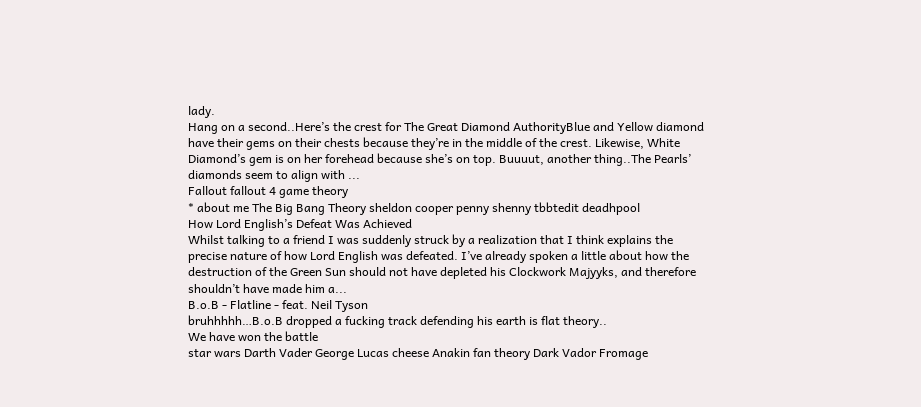lady.
Hang on a second..Here’s the crest for The Great Diamond AuthorityBlue and Yellow diamond have their gems on their chests because they’re in the middle of the crest. Likewise, White Diamond’s gem is on her forehead because she’s on top. Buuuut, another thing..The Pearls’ diamonds seem to align with ...
Fallout fallout 4 game theory
* about me The Big Bang Theory sheldon cooper penny shenny tbbtedit deadhpool
How Lord English’s Defeat Was Achieved
Whilst talking to a friend I was suddenly struck by a realization that I think explains the precise nature of how Lord English was defeated. I’ve already spoken a little about how the destruction of the Green Sun should not have depleted his Clockwork Majyyks, and therefore shouldn’t have made him a...
B.o.B - Flatline - feat. Neil Tyson
bruhhhhh…B.o.B dropped a fucking track defending his earth is flat theory..
We have won the battle
star wars Darth Vader George Lucas cheese Anakin fan theory Dark Vador Fromage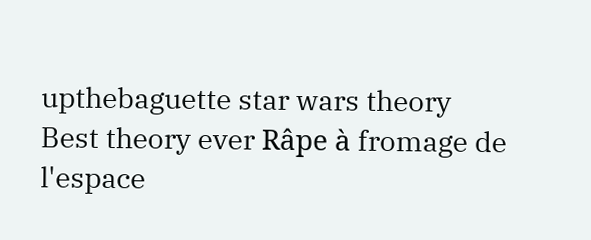upthebaguette star wars theory Best theory ever Râpe à fromage de l'espace